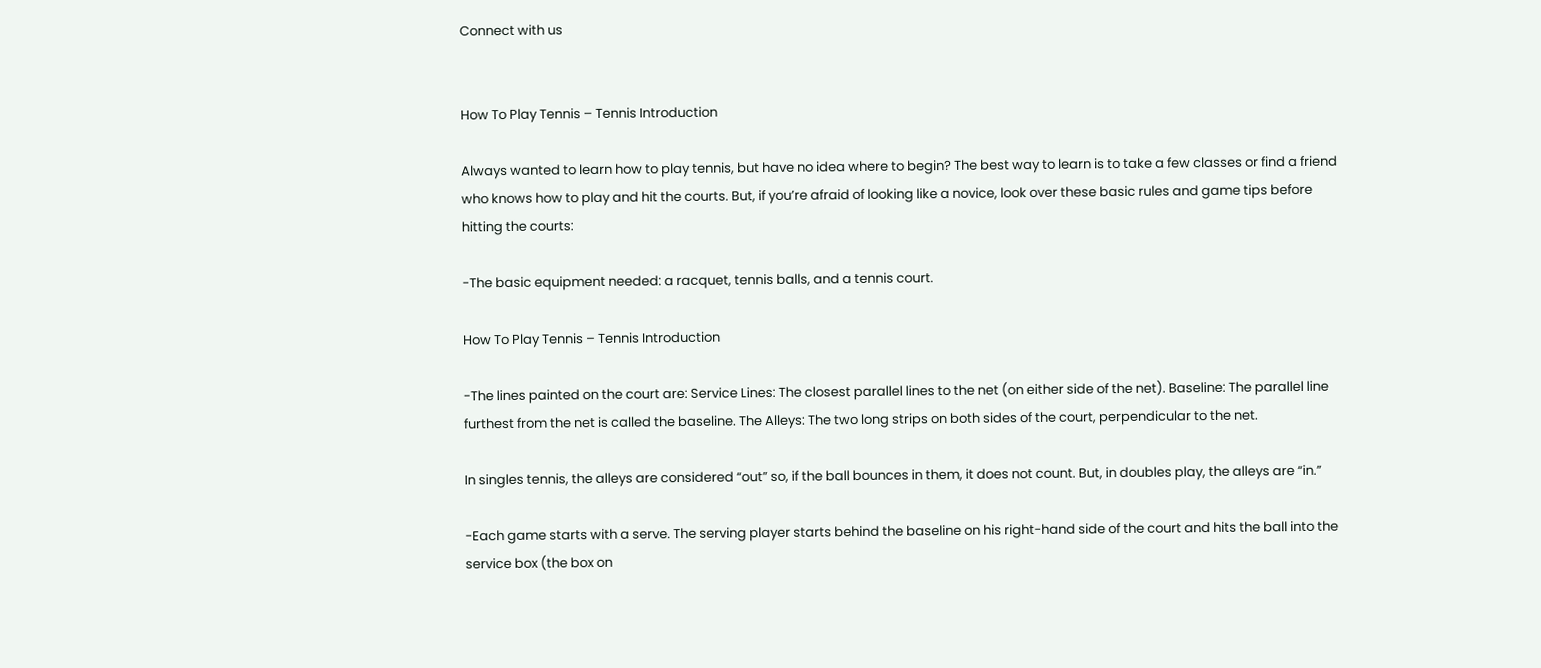Connect with us


How To Play Tennis – Tennis Introduction

Always wanted to learn how to play tennis, but have no idea where to begin? The best way to learn is to take a few classes or find a friend who knows how to play and hit the courts. But, if you’re afraid of looking like a novice, look over these basic rules and game tips before hitting the courts:

-The basic equipment needed: a racquet, tennis balls, and a tennis court.

How To Play Tennis – Tennis Introduction

-The lines painted on the court are: Service Lines: The closest parallel lines to the net (on either side of the net). Baseline: The parallel line furthest from the net is called the baseline. The Alleys: The two long strips on both sides of the court, perpendicular to the net.

In singles tennis, the alleys are considered “out” so, if the ball bounces in them, it does not count. But, in doubles play, the alleys are “in.”

-Each game starts with a serve. The serving player starts behind the baseline on his right-hand side of the court and hits the ball into the service box (the box on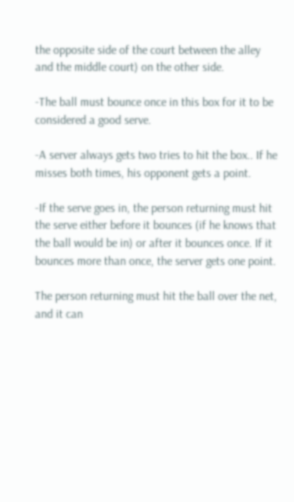the opposite side of the court between the alley and the middle court) on the other side.

-The ball must bounce once in this box for it to be considered a good serve.

-A server always gets two tries to hit the box.. If he misses both times, his opponent gets a point.

-If the serve goes in, the person returning must hit the serve either before it bounces (if he knows that the ball would be in) or after it bounces once. If it bounces more than once, the server gets one point.

The person returning must hit the ball over the net, and it can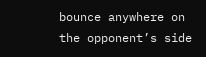bounce anywhere on the opponent’s side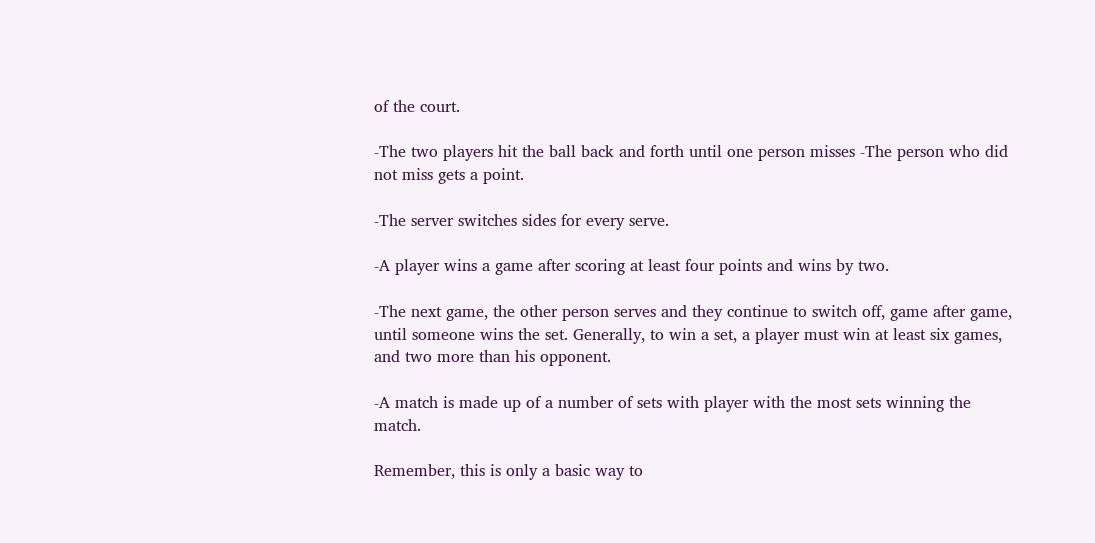of the court.

-The two players hit the ball back and forth until one person misses -The person who did not miss gets a point.

-The server switches sides for every serve.

-A player wins a game after scoring at least four points and wins by two.

-The next game, the other person serves and they continue to switch off, game after game, until someone wins the set. Generally, to win a set, a player must win at least six games, and two more than his opponent.

-A match is made up of a number of sets with player with the most sets winning the match.

Remember, this is only a basic way to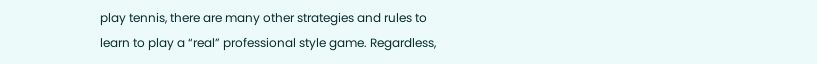play tennis, there are many other strategies and rules to learn to play a “real” professional style game. Regardless,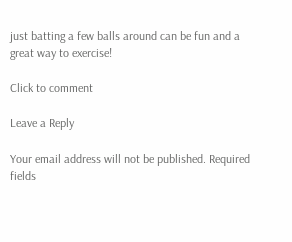just batting a few balls around can be fun and a great way to exercise!

Click to comment

Leave a Reply

Your email address will not be published. Required fields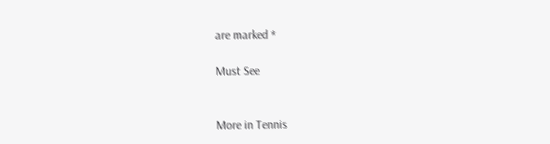are marked *

Must See


More in Tennis